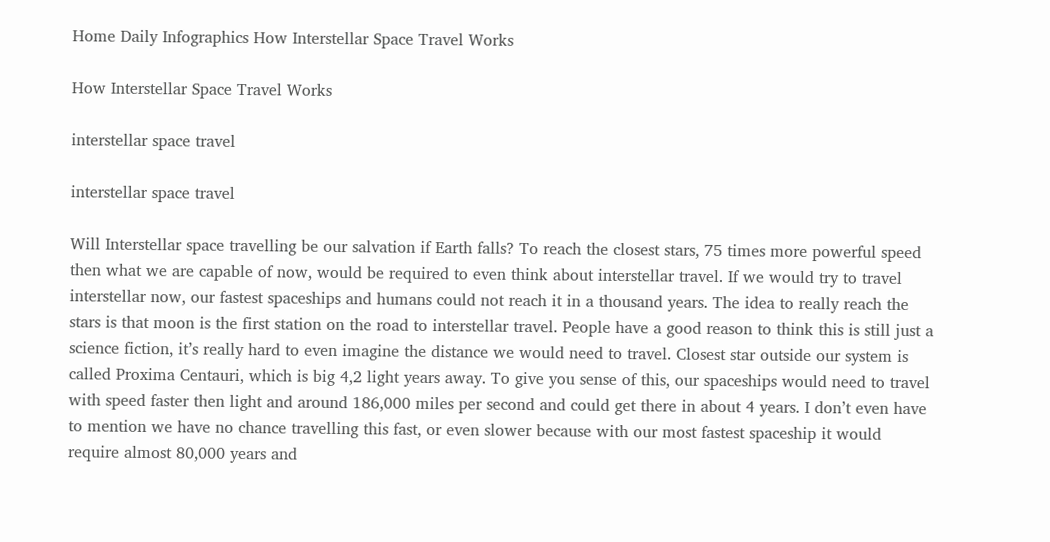Home Daily Infographics How Interstellar Space Travel Works

How Interstellar Space Travel Works

interstellar space travel

interstellar space travel

Will Interstellar space travelling be our salvation if Earth falls? To reach the closest stars, 75 times more powerful speed then what we are capable of now, would be required to even think about interstellar travel. If we would try to travel interstellar now, our fastest spaceships and humans could not reach it in a thousand years. The idea to really reach the stars is that moon is the first station on the road to interstellar travel. People have a good reason to think this is still just a science fiction, it’s really hard to even imagine the distance we would need to travel. Closest star outside our system is called Proxima Centauri, which is big 4,2 light years away. To give you sense of this, our spaceships would need to travel with speed faster then light and around 186,000 miles per second and could get there in about 4 years. I don’t even have to mention we have no chance travelling this fast, or even slower because with our most fastest spaceship it would require almost 80,000 years and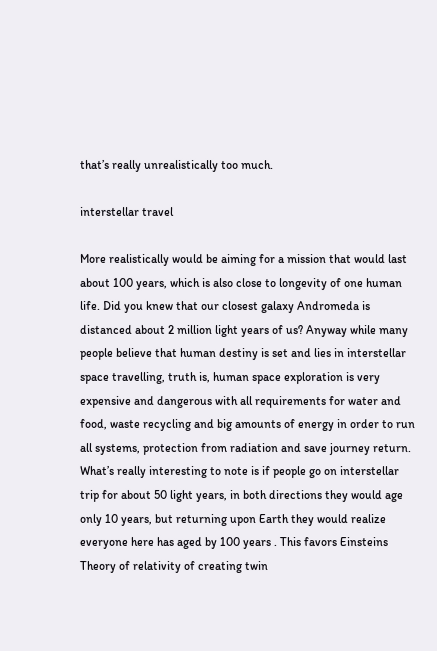that’s really unrealistically too much.

interstellar travel

More realistically would be aiming for a mission that would last about 100 years, which is also close to longevity of one human life. Did you knew that our closest galaxy Andromeda is distanced about 2 million light years of us? Anyway while many people believe that human destiny is set and lies in interstellar space travelling, truth is, human space exploration is very expensive and dangerous with all requirements for water and food, waste recycling and big amounts of energy in order to run all systems, protection from radiation and save journey return. What’s really interesting to note is if people go on interstellar trip for about 50 light years, in both directions they would age only 10 years, but returning upon Earth they would realize everyone here has aged by 100 years . This favors Einsteins Theory of relativity of creating twin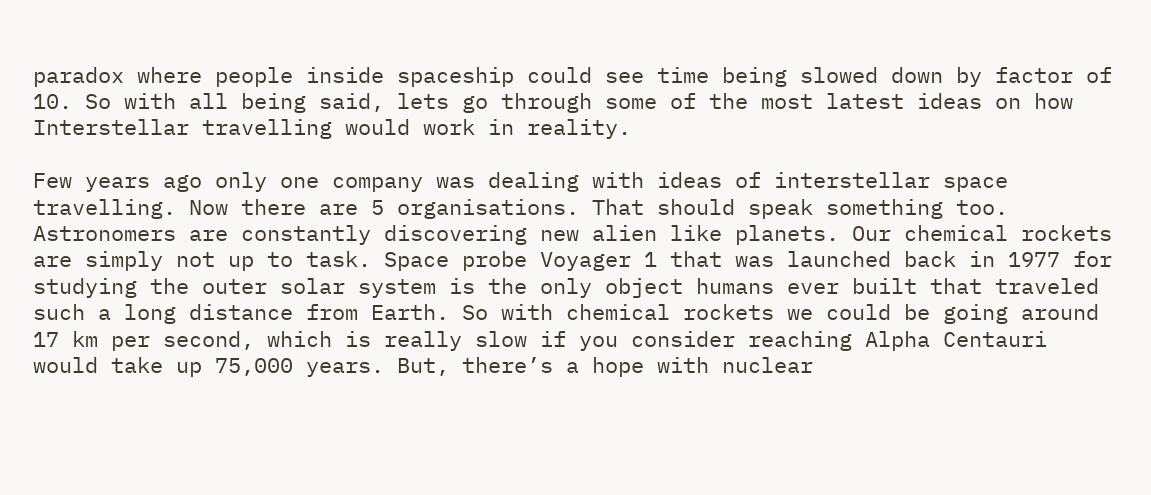paradox where people inside spaceship could see time being slowed down by factor of 10. So with all being said, lets go through some of the most latest ideas on how Interstellar travelling would work in reality.

Few years ago only one company was dealing with ideas of interstellar space travelling. Now there are 5 organisations. That should speak something too. Astronomers are constantly discovering new alien like planets. Our chemical rockets are simply not up to task. Space probe Voyager 1 that was launched back in 1977 for studying the outer solar system is the only object humans ever built that traveled such a long distance from Earth. So with chemical rockets we could be going around 17 km per second, which is really slow if you consider reaching Alpha Centauri would take up 75,000 years. But, there’s a hope with nuclear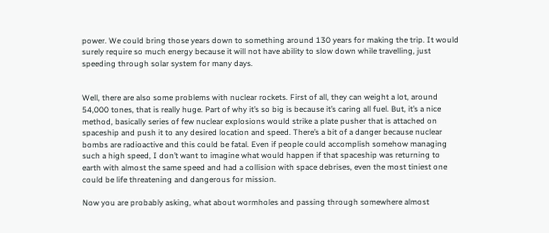power. We could bring those years down to something around 130 years for making the trip. It would surely require so much energy because it will not have ability to slow down while travelling, just speeding through solar system for many days.


Well, there are also some problems with nuclear rockets. First of all, they can weight a lot, around 54,000 tones, that is really huge. Part of why it’s so big is because it’s caring all fuel. But, it’s a nice method, basically series of few nuclear explosions would strike a plate pusher that is attached on spaceship and push it to any desired location and speed. There’s a bit of a danger because nuclear bombs are radioactive and this could be fatal. Even if people could accomplish somehow managing such a high speed, I don’t want to imagine what would happen if that spaceship was returning to earth with almost the same speed and had a collision with space debrises, even the most tiniest one could be life threatening and dangerous for mission.

Now you are probably asking, what about wormholes and passing through somewhere almost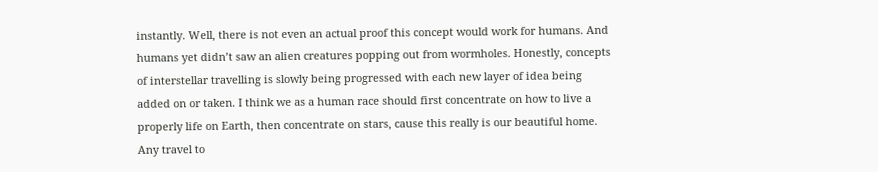instantly. Well, there is not even an actual proof this concept would work for humans. And humans yet didn’t saw an alien creatures popping out from wormholes. Honestly, concepts of interstellar travelling is slowly being progressed with each new layer of idea being added on or taken. I think we as a human race should first concentrate on how to live a properly life on Earth, then concentrate on stars, cause this really is our beautiful home. Any travel to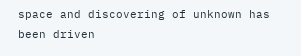space and discovering of unknown has been driven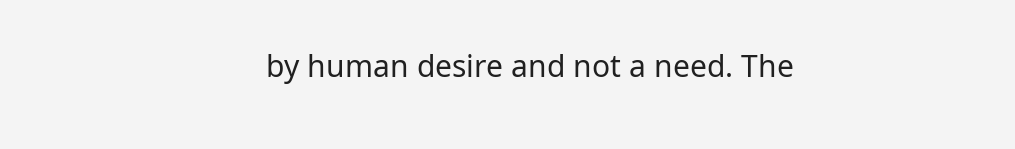by human desire and not a need. The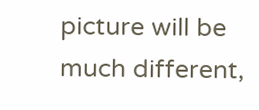picture will be much different,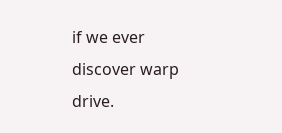if we ever discover warp drive.